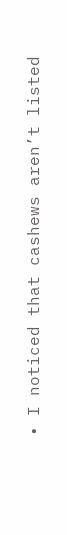• I noticed that cashews aren’t listed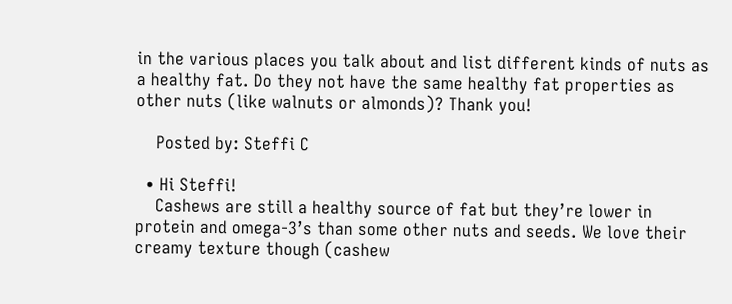in the various places you talk about and list different kinds of nuts as a healthy fat. Do they not have the same healthy fat properties as other nuts (like walnuts or almonds)? Thank you!

    Posted by: Steffi C

  • Hi Steffi!
    Cashews are still a healthy source of fat but they’re lower in protein and omega-3’s than some other nuts and seeds. We love their creamy texture though (cashew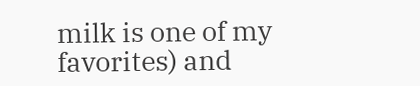milk is one of my favorites) and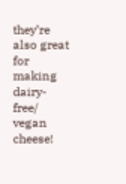they’re also great for making dairy-free/ vegan cheese!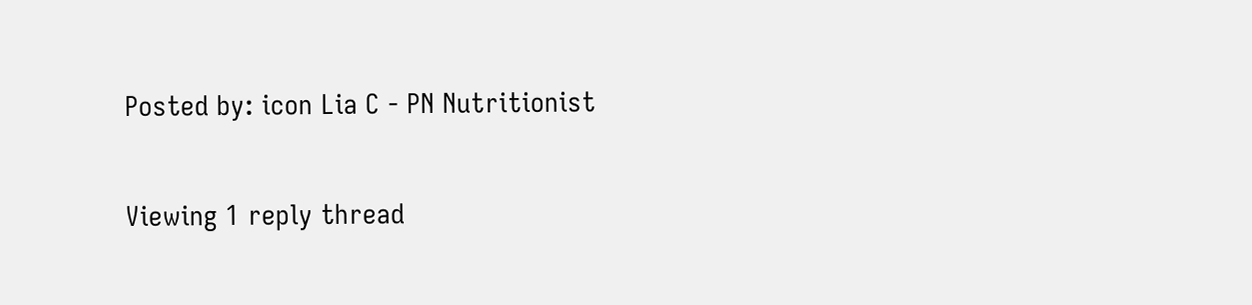Posted by: icon Lia C - PN Nutritionist

Viewing 1 reply thread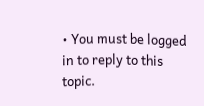• You must be logged in to reply to this topic.